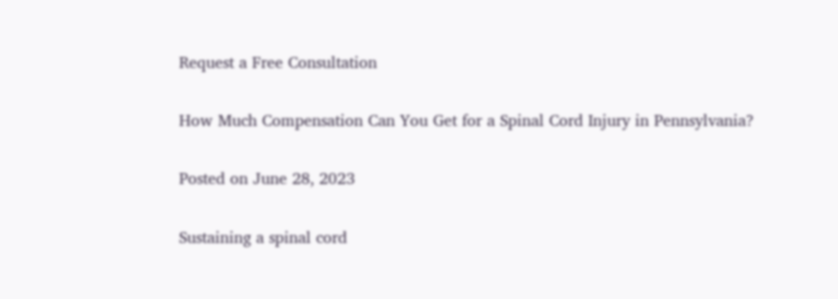Request a Free Consultation

How Much Compensation Can You Get for a Spinal Cord Injury in Pennsylvania?

Posted on June 28, 2023

Sustaining a spinal cord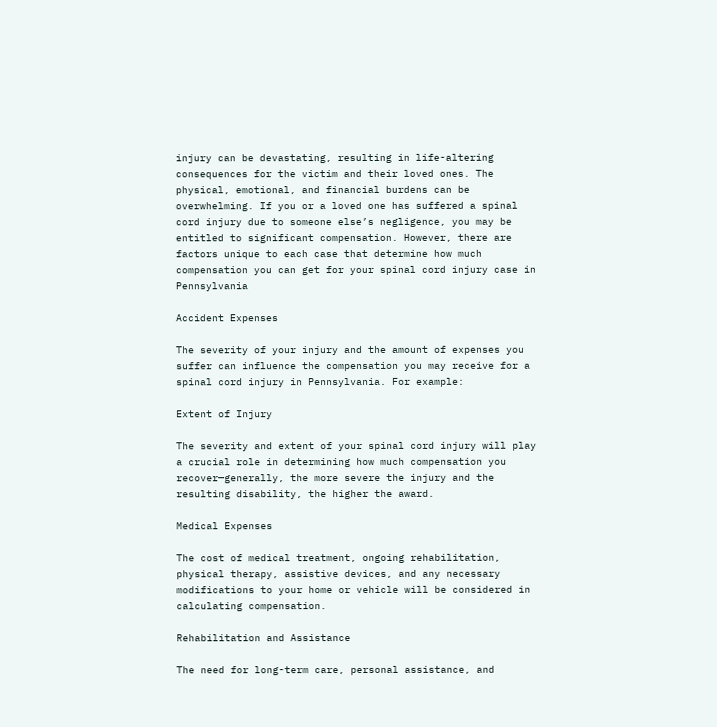injury can be devastating, resulting in life-altering consequences for the victim and their loved ones. The physical, emotional, and financial burdens can be overwhelming. If you or a loved one has suffered a spinal cord injury due to someone else’s negligence, you may be entitled to significant compensation. However, there are factors unique to each case that determine how much compensation you can get for your spinal cord injury case in Pennsylvania

Accident Expenses

The severity of your injury and the amount of expenses you suffer can influence the compensation you may receive for a spinal cord injury in Pennsylvania. For example:

Extent of Injury

The severity and extent of your spinal cord injury will play a crucial role in determining how much compensation you recover—generally, the more severe the injury and the resulting disability, the higher the award.

Medical Expenses

The cost of medical treatment, ongoing rehabilitation, physical therapy, assistive devices, and any necessary modifications to your home or vehicle will be considered in calculating compensation.

Rehabilitation and Assistance

The need for long-term care, personal assistance, and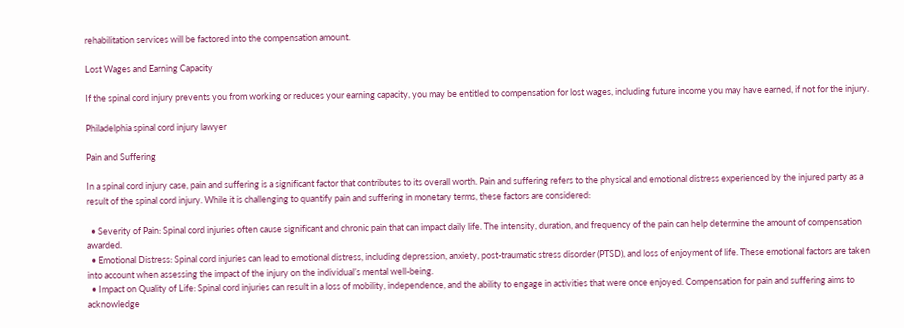rehabilitation services will be factored into the compensation amount.

Lost Wages and Earning Capacity

If the spinal cord injury prevents you from working or reduces your earning capacity, you may be entitled to compensation for lost wages, including future income you may have earned, if not for the injury.

Philadelphia spinal cord injury lawyer

Pain and Suffering

In a spinal cord injury case, pain and suffering is a significant factor that contributes to its overall worth. Pain and suffering refers to the physical and emotional distress experienced by the injured party as a result of the spinal cord injury. While it is challenging to quantify pain and suffering in monetary terms, these factors are considered:

  • Severity of Pain: Spinal cord injuries often cause significant and chronic pain that can impact daily life. The intensity, duration, and frequency of the pain can help determine the amount of compensation awarded.
  • Emotional Distress: Spinal cord injuries can lead to emotional distress, including depression, anxiety, post-traumatic stress disorder (PTSD), and loss of enjoyment of life. These emotional factors are taken into account when assessing the impact of the injury on the individual’s mental well-being.
  • Impact on Quality of Life: Spinal cord injuries can result in a loss of mobility, independence, and the ability to engage in activities that were once enjoyed. Compensation for pain and suffering aims to acknowledge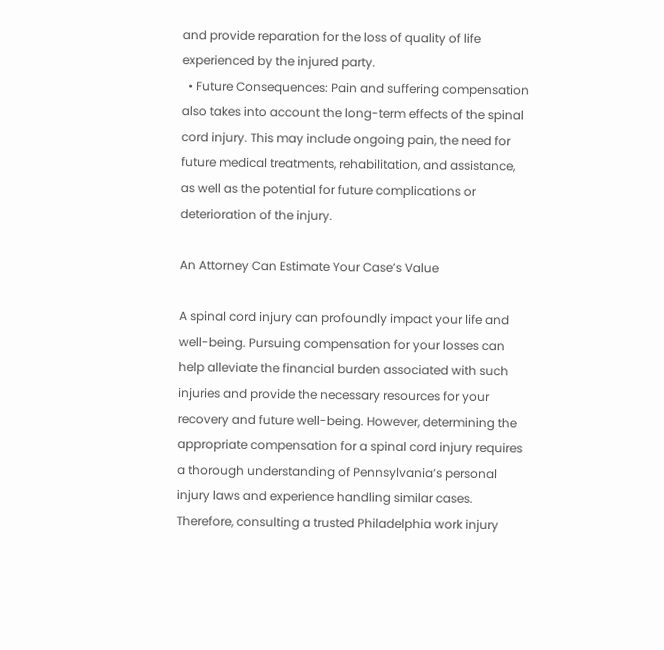and provide reparation for the loss of quality of life experienced by the injured party.
  • Future Consequences: Pain and suffering compensation also takes into account the long-term effects of the spinal cord injury. This may include ongoing pain, the need for future medical treatments, rehabilitation, and assistance, as well as the potential for future complications or deterioration of the injury.

An Attorney Can Estimate Your Case’s Value

A spinal cord injury can profoundly impact your life and well-being. Pursuing compensation for your losses can help alleviate the financial burden associated with such injuries and provide the necessary resources for your recovery and future well-being. However, determining the appropriate compensation for a spinal cord injury requires a thorough understanding of Pennsylvania’s personal injury laws and experience handling similar cases. Therefore, consulting a trusted Philadelphia work injury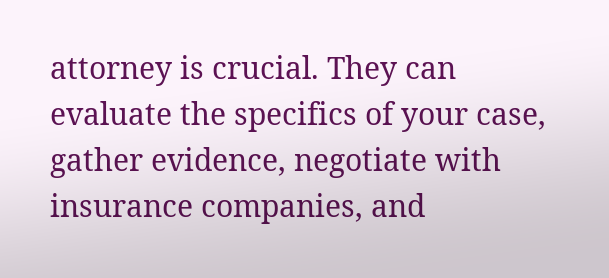attorney is crucial. They can evaluate the specifics of your case, gather evidence, negotiate with insurance companies, and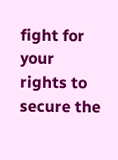fight for your rights to secure the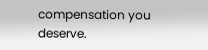compensation you deserve.